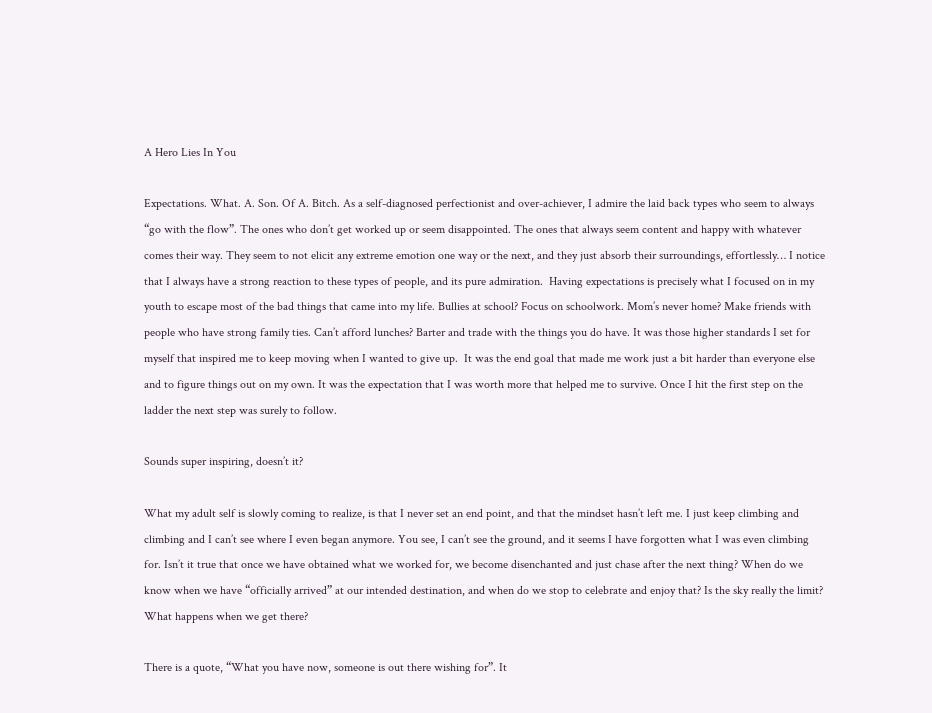A Hero Lies In You

Expectations. What. A. Son. Of A. Bitch. As a self-diagnosed perfectionist and over-achiever, I admire the laid back types who seem to always “go with the flow”. The ones who don’t get worked up or seem disappointed. The ones that always seem content and happy with whatever comes their way. They seem to not elicit any extreme emotion one way or the next, and they just absorb their surroundings, effortlessly… I notice that I always have a strong reaction to these types of people, and its pure admiration.  Having expectations is precisely what I focused on in my youth to escape most of the bad things that came into my life. Bullies at school? Focus on schoolwork. Mom’s never home? Make friends with people who have strong family ties. Can’t afford lunches? Barter and trade with the things you do have. It was those higher standards I set for myself that inspired me to keep moving when I wanted to give up.  It was the end goal that made me work just a bit harder than everyone else and to figure things out on my own. It was the expectation that I was worth more that helped me to survive. Once I hit the first step on the ladder the next step was surely to follow.

Sounds super inspiring, doesn’t it?

What my adult self is slowly coming to realize, is that I never set an end point, and that the mindset hasn’t left me. I just keep climbing and climbing and I can’t see where I even began anymore. You see, I can’t see the ground, and it seems I have forgotten what I was even climbing for. Isn’t it true that once we have obtained what we worked for, we become disenchanted and just chase after the next thing? When do we know when we have “officially arrived” at our intended destination, and when do we stop to celebrate and enjoy that? Is the sky really the limit? What happens when we get there?

There is a quote, “What you have now, someone is out there wishing for”. It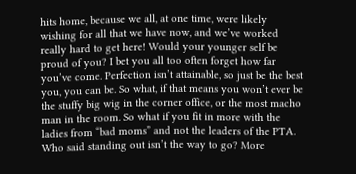hits home, because we all, at one time, were likely wishing for all that we have now, and we’ve worked really hard to get here! Would your younger self be proud of you? I bet you all too often forget how far you’ve come. Perfection isn’t attainable, so just be the best you, you can be. So what, if that means you won’t ever be the stuffy big wig in the corner office, or the most macho man in the room. So what if you fit in more with the ladies from “bad moms” and not the leaders of the PTA. Who said standing out isn’t the way to go? More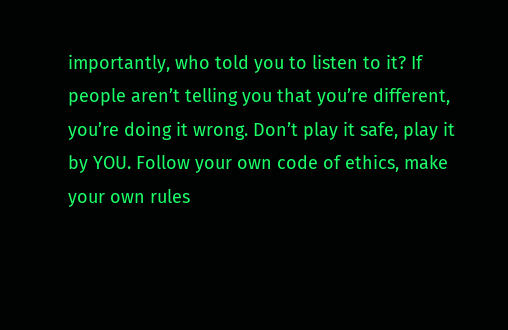importantly, who told you to listen to it? If people aren’t telling you that you’re different, you’re doing it wrong. Don’t play it safe, play it by YOU. Follow your own code of ethics, make your own rules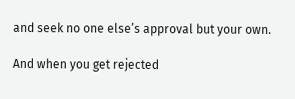and seek no one else’s approval but your own.

And when you get rejected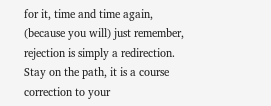for it, time and time again, (because you will) just remember, rejection is simply a redirection.  Stay on the path, it is a course correction to your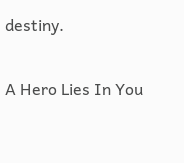destiny.

A Hero Lies In You